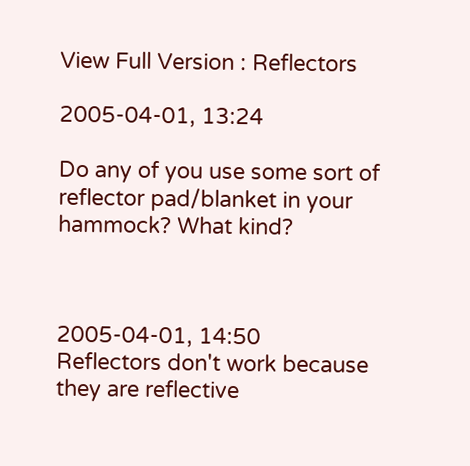View Full Version : Reflectors

2005-04-01, 13:24

Do any of you use some sort of reflector pad/blanket in your hammock? What kind?



2005-04-01, 14:50
Reflectors don't work because they are reflective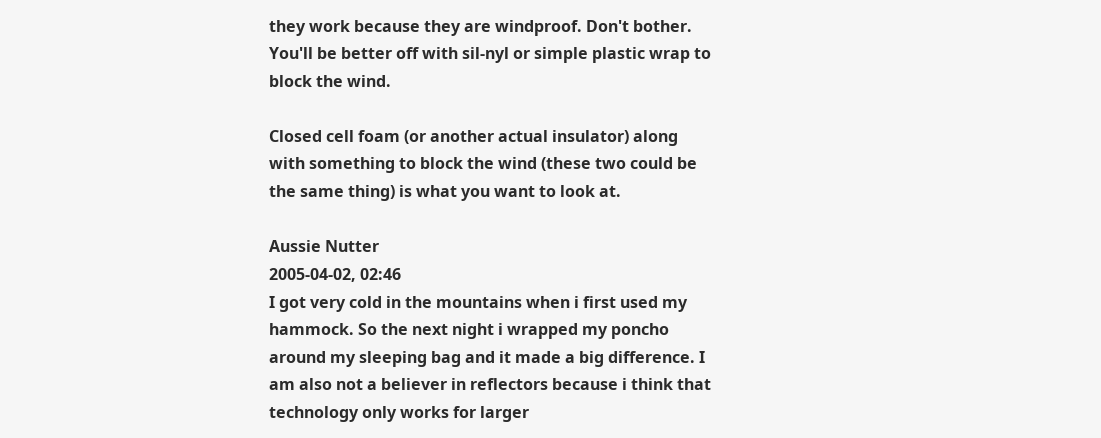they work because they are windproof. Don't bother. You'll be better off with sil-nyl or simple plastic wrap to block the wind.

Closed cell foam (or another actual insulator) along with something to block the wind (these two could be the same thing) is what you want to look at.

Aussie Nutter
2005-04-02, 02:46
I got very cold in the mountains when i first used my hammock. So the next night i wrapped my poncho around my sleeping bag and it made a big difference. I am also not a believer in reflectors because i think that technology only works for larger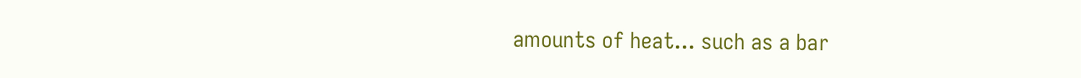amounts of heat... such as a bar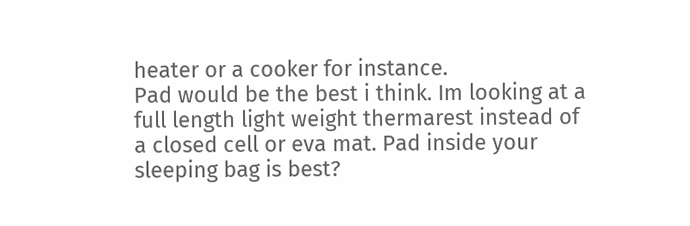heater or a cooker for instance.
Pad would be the best i think. Im looking at a full length light weight thermarest instead of a closed cell or eva mat. Pad inside your sleeping bag is best?